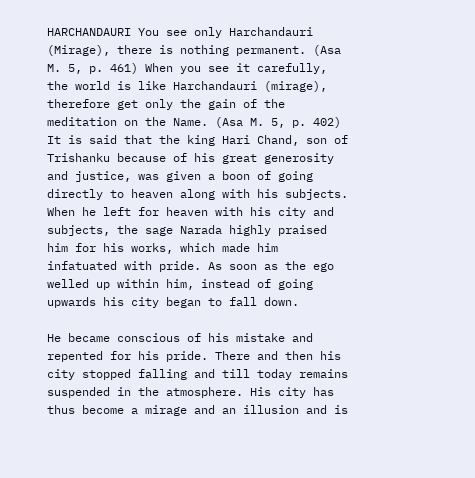HARCHANDAURI You see only Harchandauri (Mirage), there is nothing permanent. (Asa M. 5, p. 461) When you see it carefully, the world is like Harchandauri (mirage), therefore get only the gain of the meditation on the Name. (Asa M. 5, p. 402) It is said that the king Hari Chand, son of Trishanku because of his great generosity and justice, was given a boon of going directly to heaven along with his subjects. When he left for heaven with his city and subjects, the sage Narada highly praised him for his works, which made him infatuated with pride. As soon as the ego welled up within him, instead of going upwards his city began to fall down.

He became conscious of his mistake and repented for his pride. There and then his city stopped falling and till today remains suspended in the atmosphere. His city has thus become a mirage and an illusion and is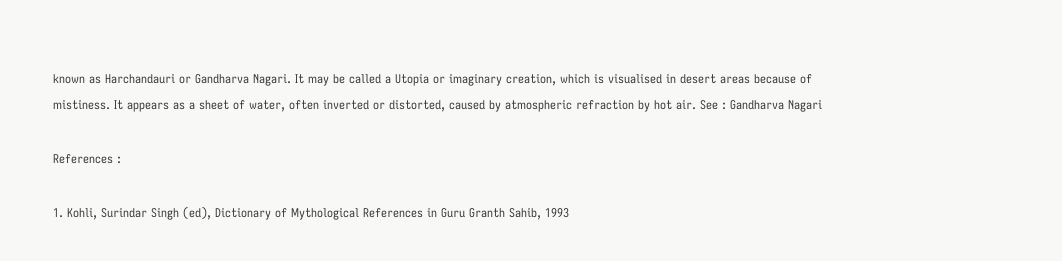known as Harchandauri or Gandharva Nagari. It may be called a Utopia or imaginary creation, which is visualised in desert areas because of mistiness. It appears as a sheet of water, often inverted or distorted, caused by atmospheric refraction by hot air. See : Gandharva Nagari

References :

1. Kohli, Surindar Singh (ed), Dictionary of Mythological References in Guru Granth Sahib, 1993